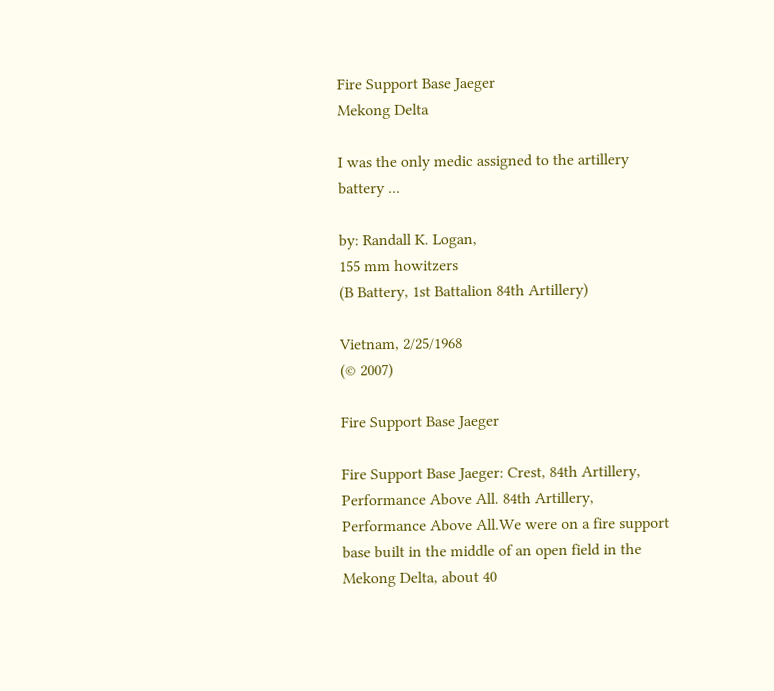Fire Support Base Jaeger
Mekong Delta

I was the only medic assigned to the artillery battery ...

by: Randall K. Logan,
155 mm howitzers
(B Battery, 1st Battalion 84th Artillery)

Vietnam, 2/25/1968
(© 2007)

Fire Support Base Jaeger

Fire Support Base Jaeger: Crest, 84th Artillery, Performance Above All. 84th Artillery, Performance Above All.We were on a fire support base built in the middle of an open field in the Mekong Delta, about 40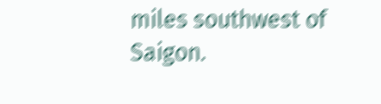miles southwest of Saigon.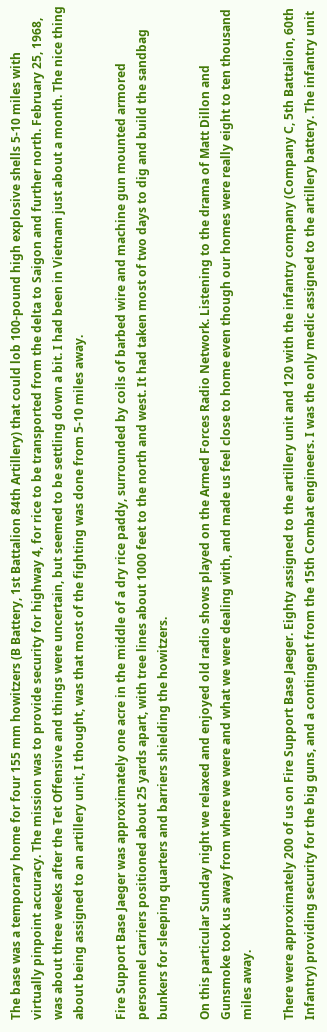The base was a temporary home for four 155 mm howitzers (B Battery, 1st Battalion 84th Artillery) that could lob 100-pound high explosive shells 5-10 miles with virtually pinpoint accuracy. The mission was to provide security for highway 4, for rice to be transported from the delta to Saigon and further north. February 25, 1968, was about three weeks after the Tet Offensive and things were uncertain, but seemed to be settling down a bit. I had been in Vietnam just about a month. The nice thing about being assigned to an artillery unit, I thought, was that most of the fighting was done from 5-10 miles away.

Fire Support Base Jaeger was approximately one acre in the middle of a dry rice paddy, surrounded by coils of barbed wire and machine gun mounted armored personnel carriers positioned about 25 yards apart, with tree lines about 1000 feet to the north and west. It had taken most of two days to dig and build the sandbag bunkers for sleeping quarters and barriers shielding the howitzers.

On this particular Sunday night we relaxed and enjoyed old radio shows played on the Armed Forces Radio Network. Listening to the drama of Matt Dillon and Gunsmoke took us away from where we were and what we were dealing with, and made us feel close to home even though our homes were really eight to ten thousand miles away.

There were approximately 200 of us on Fire Support Base Jaeger. Eighty assigned to the artillery unit and 120 with the infantry company (Company C, 5th Battalion, 60th Infantry) providing security for the big guns, and a contingent from the 15th Combat engineers. I was the only medic assigned to the artillery battery. The infantry unit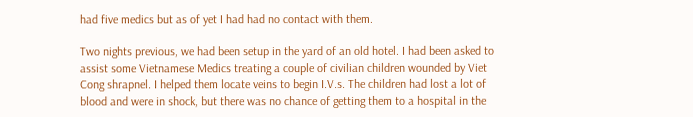had five medics but as of yet I had had no contact with them.

Two nights previous, we had been setup in the yard of an old hotel. I had been asked to assist some Vietnamese Medics treating a couple of civilian children wounded by Viet Cong shrapnel. I helped them locate veins to begin I.V.s. The children had lost a lot of blood and were in shock, but there was no chance of getting them to a hospital in the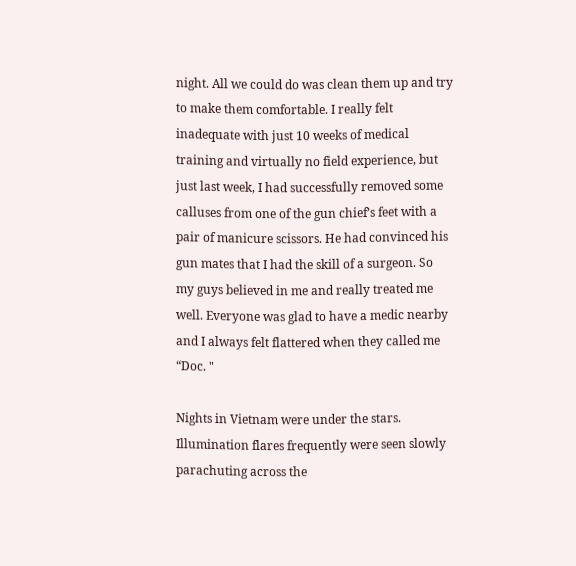night. All we could do was clean them up and try to make them comfortable. I really felt inadequate with just 10 weeks of medical training and virtually no field experience, but just last week, I had successfully removed some calluses from one of the gun chief’s feet with a pair of manicure scissors. He had convinced his gun mates that I had the skill of a surgeon. So my guys believed in me and really treated me well. Everyone was glad to have a medic nearby and I always felt flattered when they called me “Doc. "

Nights in Vietnam were under the stars. Illumination flares frequently were seen slowly parachuting across the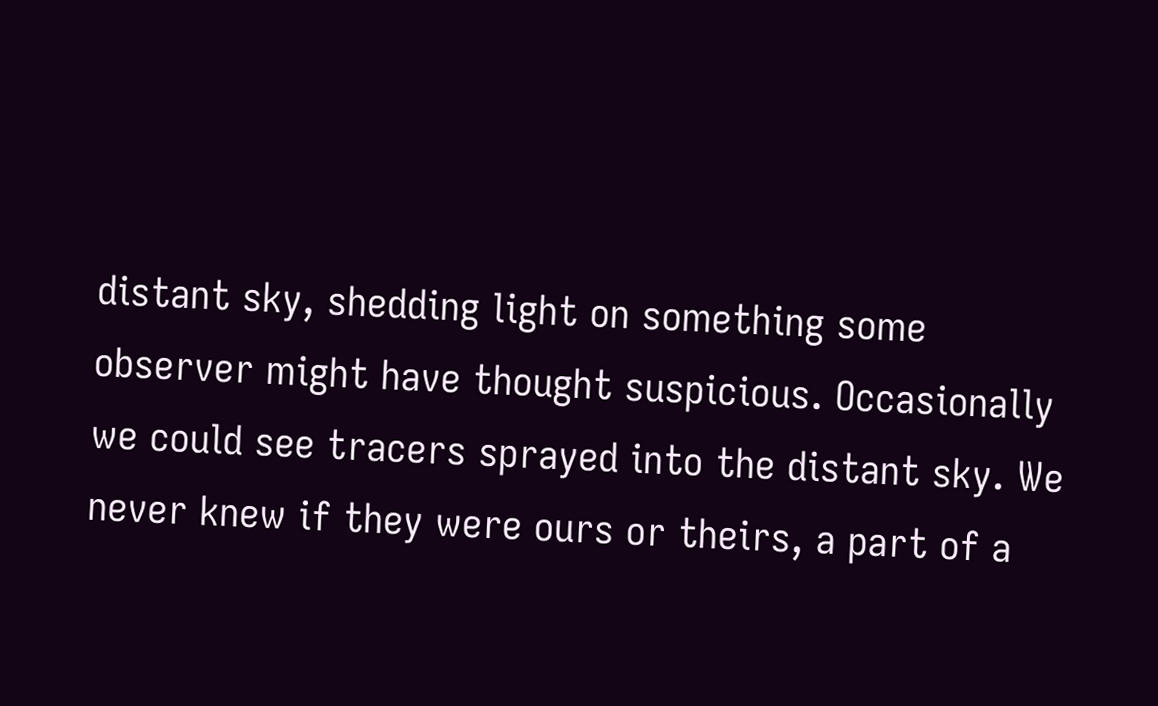distant sky, shedding light on something some observer might have thought suspicious. Occasionally we could see tracers sprayed into the distant sky. We never knew if they were ours or theirs, a part of a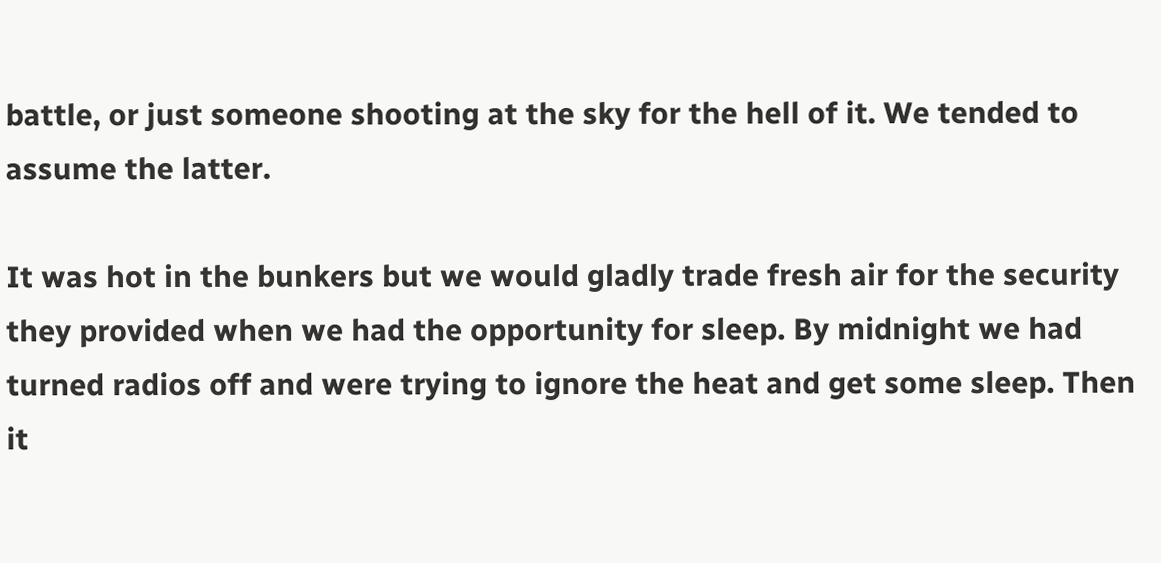battle, or just someone shooting at the sky for the hell of it. We tended to assume the latter.

It was hot in the bunkers but we would gladly trade fresh air for the security they provided when we had the opportunity for sleep. By midnight we had turned radios off and were trying to ignore the heat and get some sleep. Then it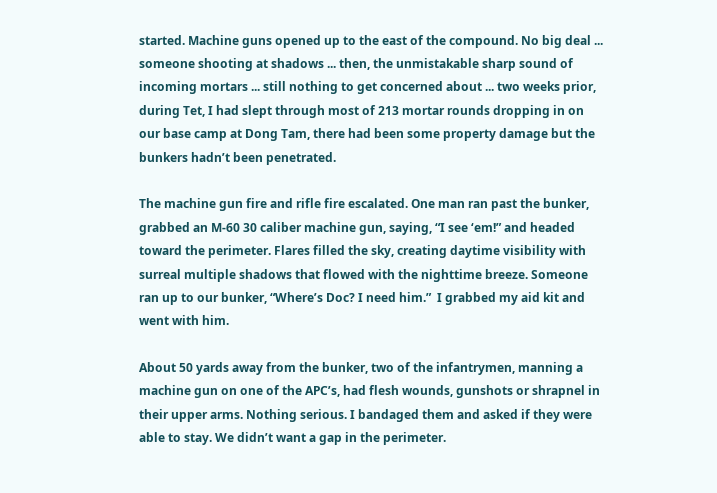started. Machine guns opened up to the east of the compound. No big deal ... someone shooting at shadows ... then, the unmistakable sharp sound of incoming mortars ... still nothing to get concerned about ... two weeks prior, during Tet, I had slept through most of 213 mortar rounds dropping in on our base camp at Dong Tam, there had been some property damage but the bunkers hadn’t been penetrated.

The machine gun fire and rifle fire escalated. One man ran past the bunker, grabbed an M-60 30 caliber machine gun, saying, “I see ‘em!” and headed toward the perimeter. Flares filled the sky, creating daytime visibility with surreal multiple shadows that flowed with the nighttime breeze. Someone ran up to our bunker, “Where’s Doc? I need him.”  I grabbed my aid kit and went with him.

About 50 yards away from the bunker, two of the infantrymen, manning a machine gun on one of the APC’s, had flesh wounds, gunshots or shrapnel in their upper arms. Nothing serious. I bandaged them and asked if they were able to stay. We didn’t want a gap in the perimeter.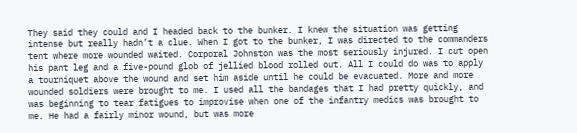They said they could and I headed back to the bunker. I knew the situation was getting intense but really hadn’t a clue. When I got to the bunker, I was directed to the commanders tent where more wounded waited. Corporal Johnston was the most seriously injured. I cut open his pant leg and a five-pound glob of jellied blood rolled out. All I could do was to apply a tourniquet above the wound and set him aside until he could be evacuated. More and more wounded soldiers were brought to me. I used all the bandages that I had pretty quickly, and was beginning to tear fatigues to improvise when one of the infantry medics was brought to me. He had a fairly minor wound, but was more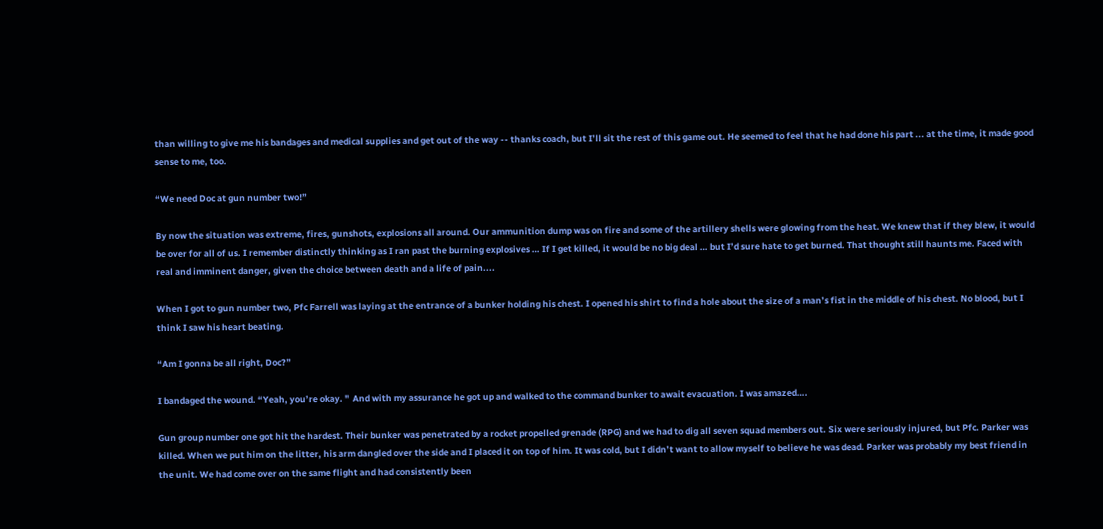than willing to give me his bandages and medical supplies and get out of the way -- thanks coach, but I’ll sit the rest of this game out. He seemed to feel that he had done his part ... at the time, it made good sense to me, too.

“We need Doc at gun number two!”

By now the situation was extreme, fires, gunshots, explosions all around. Our ammunition dump was on fire and some of the artillery shells were glowing from the heat. We knew that if they blew, it would be over for all of us. I remember distinctly thinking as I ran past the burning explosives … If I get killed, it would be no big deal … but I’d sure hate to get burned. That thought still haunts me. Faced with real and imminent danger, given the choice between death and a life of pain....

When I got to gun number two, Pfc Farrell was laying at the entrance of a bunker holding his chest. I opened his shirt to find a hole about the size of a man’s fist in the middle of his chest. No blood, but I think I saw his heart beating.

“Am I gonna be all right, Doc?”

I bandaged the wound. “Yeah, you’re okay. "  And with my assurance he got up and walked to the command bunker to await evacuation. I was amazed….

Gun group number one got hit the hardest. Their bunker was penetrated by a rocket propelled grenade (RPG) and we had to dig all seven squad members out. Six were seriously injured, but Pfc. Parker was killed. When we put him on the litter, his arm dangled over the side and I placed it on top of him. It was cold, but I didn’t want to allow myself to believe he was dead. Parker was probably my best friend in the unit. We had come over on the same flight and had consistently been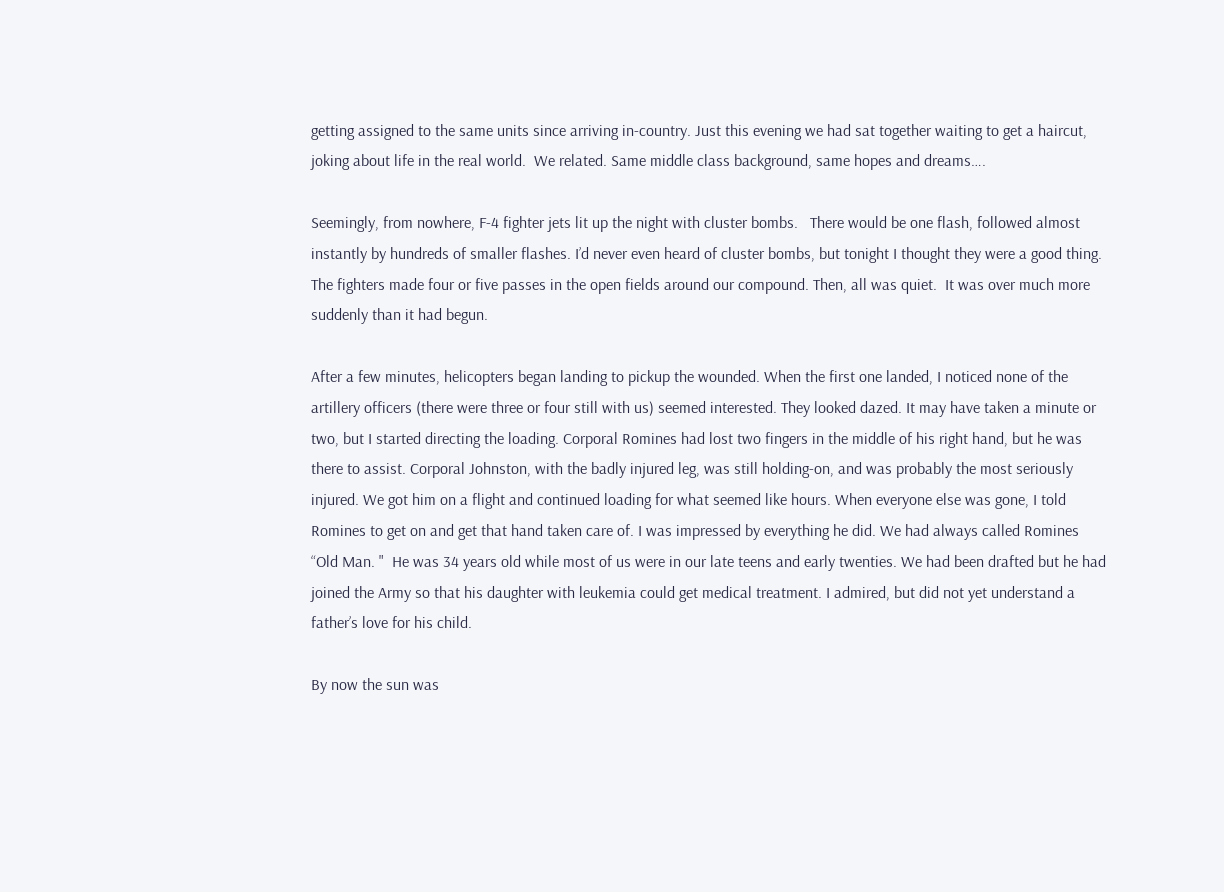getting assigned to the same units since arriving in-country. Just this evening we had sat together waiting to get a haircut, joking about life in the real world.  We related. Same middle class background, same hopes and dreams….

Seemingly, from nowhere, F-4 fighter jets lit up the night with cluster bombs.   There would be one flash, followed almost instantly by hundreds of smaller flashes. I’d never even heard of cluster bombs, but tonight I thought they were a good thing. The fighters made four or five passes in the open fields around our compound. Then, all was quiet.  It was over much more suddenly than it had begun.

After a few minutes, helicopters began landing to pickup the wounded. When the first one landed, I noticed none of the artillery officers (there were three or four still with us) seemed interested. They looked dazed. It may have taken a minute or two, but I started directing the loading. Corporal Romines had lost two fingers in the middle of his right hand, but he was there to assist. Corporal Johnston, with the badly injured leg, was still holding-on, and was probably the most seriously injured. We got him on a flight and continued loading for what seemed like hours. When everyone else was gone, I told Romines to get on and get that hand taken care of. I was impressed by everything he did. We had always called Romines “Old Man. "  He was 34 years old while most of us were in our late teens and early twenties. We had been drafted but he had joined the Army so that his daughter with leukemia could get medical treatment. I admired, but did not yet understand a father’s love for his child.

By now the sun was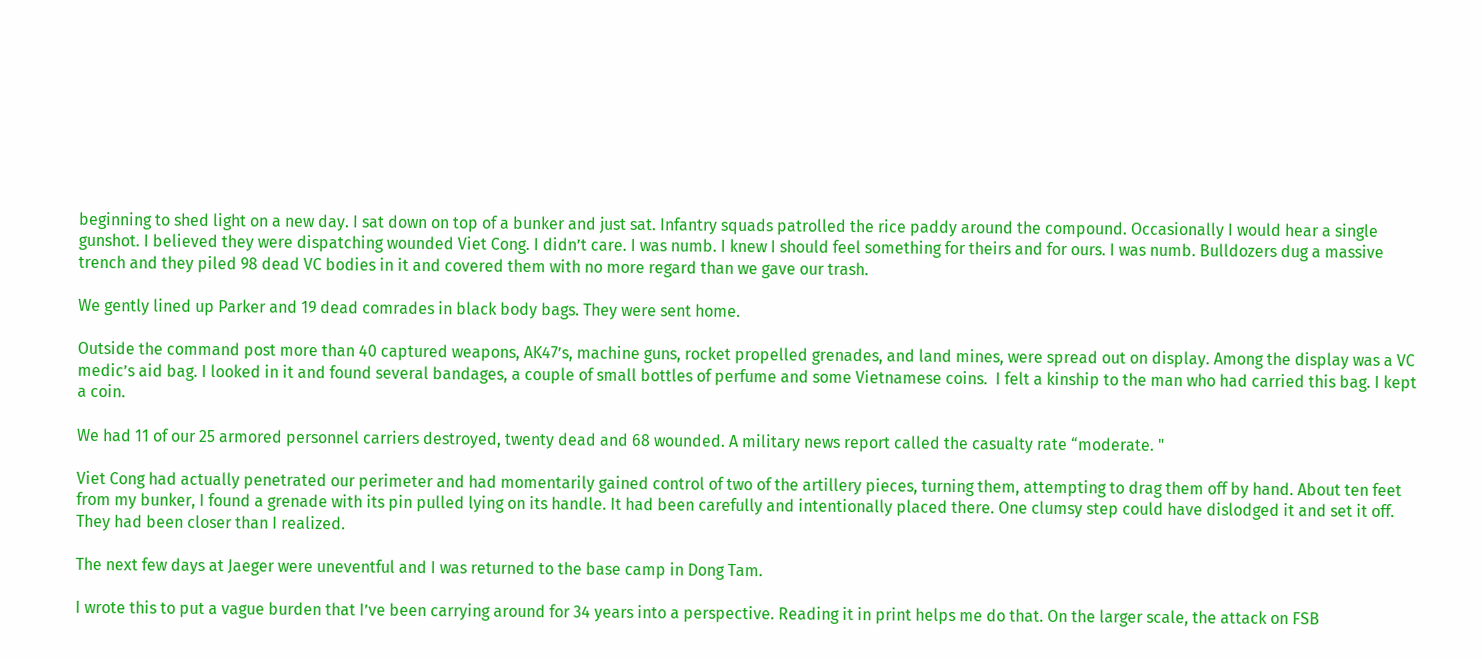beginning to shed light on a new day. I sat down on top of a bunker and just sat. Infantry squads patrolled the rice paddy around the compound. Occasionally I would hear a single gunshot. I believed they were dispatching wounded Viet Cong. I didn’t care. I was numb. I knew I should feel something for theirs and for ours. I was numb. Bulldozers dug a massive trench and they piled 98 dead VC bodies in it and covered them with no more regard than we gave our trash.

We gently lined up Parker and 19 dead comrades in black body bags. They were sent home.

Outside the command post more than 40 captured weapons, AK47’s, machine guns, rocket propelled grenades, and land mines, were spread out on display. Among the display was a VC medic’s aid bag. I looked in it and found several bandages, a couple of small bottles of perfume and some Vietnamese coins.  I felt a kinship to the man who had carried this bag. I kept a coin.

We had 11 of our 25 armored personnel carriers destroyed, twenty dead and 68 wounded. A military news report called the casualty rate “moderate. "

Viet Cong had actually penetrated our perimeter and had momentarily gained control of two of the artillery pieces, turning them, attempting to drag them off by hand. About ten feet from my bunker, I found a grenade with its pin pulled lying on its handle. It had been carefully and intentionally placed there. One clumsy step could have dislodged it and set it off. They had been closer than I realized.

The next few days at Jaeger were uneventful and I was returned to the base camp in Dong Tam.

I wrote this to put a vague burden that I’ve been carrying around for 34 years into a perspective. Reading it in print helps me do that. On the larger scale, the attack on FSB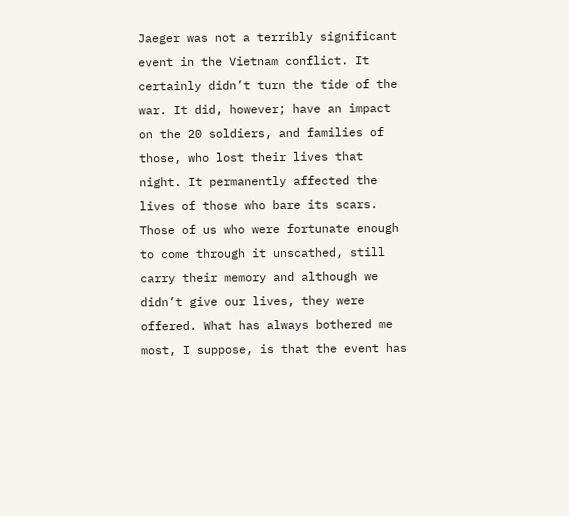Jaeger was not a terribly significant event in the Vietnam conflict. It certainly didn’t turn the tide of the war. It did, however; have an impact on the 20 soldiers, and families of those, who lost their lives that night. It permanently affected the lives of those who bare its scars. Those of us who were fortunate enough to come through it unscathed, still carry their memory and although we didn’t give our lives, they were offered. What has always bothered me most, I suppose, is that the event has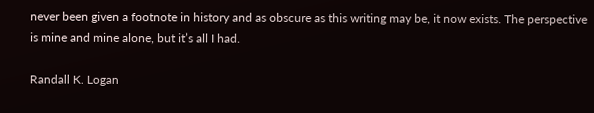never been given a footnote in history and as obscure as this writing may be, it now exists. The perspective is mine and mine alone, but it’s all I had.

Randall K. Logan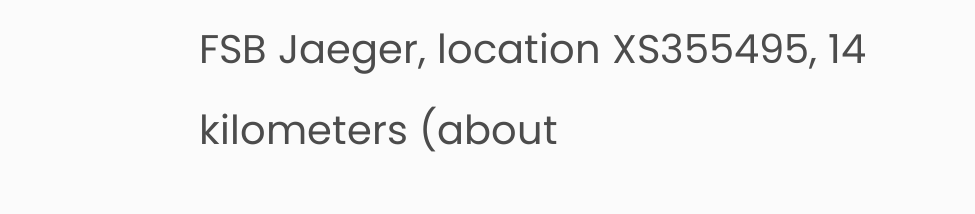FSB Jaeger, location XS355495, 14 kilometers (about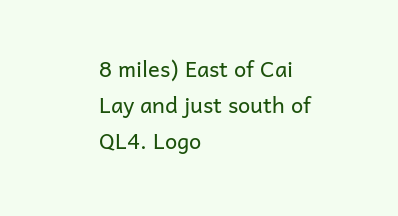8 miles) East of Cai Lay and just south of QL4. Logo